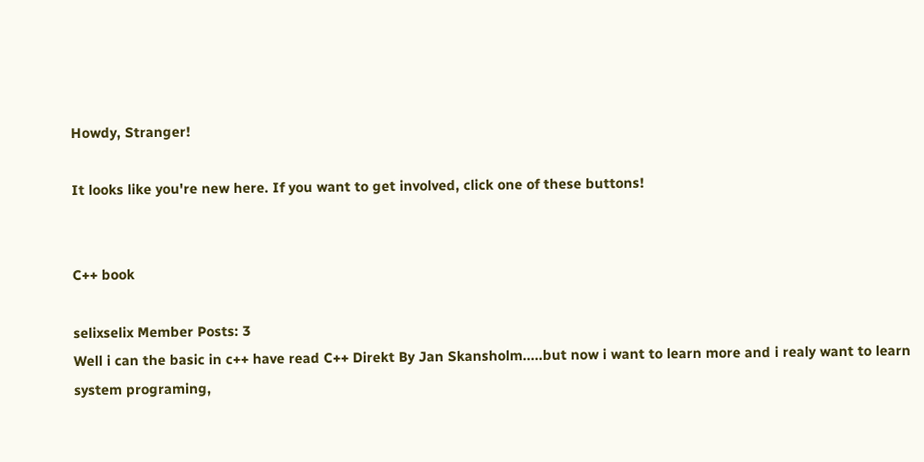Howdy, Stranger!

It looks like you're new here. If you want to get involved, click one of these buttons!


C++ book

selixselix Member Posts: 3
Well i can the basic in c++ have read C++ Direkt By Jan Skansholm.....but now i want to learn more and i realy want to learn system programing,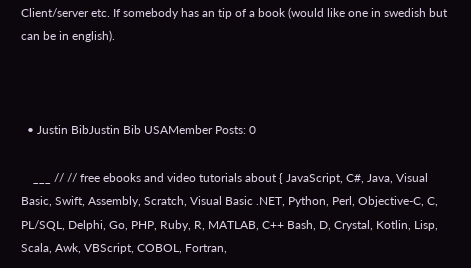Client/server etc. If somebody has an tip of a book (would like one in swedish but can be in english).



  • Justin BibJustin Bib USAMember Posts: 0

    ___ // // free ebooks and video tutorials about { JavaScript, C#, Java, Visual Basic, Swift, Assembly, Scratch, Visual Basic .NET, Python, Perl, Objective-C, C, PL/SQL, Delphi, Go, PHP, Ruby, R, MATLAB, C++ Bash, D, Crystal, Kotlin, Lisp, Scala, Awk, VBScript, COBOL, Fortran,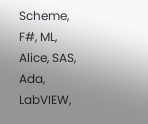Scheme, F#, ML, Alice, SAS, Ada, LabVIEW,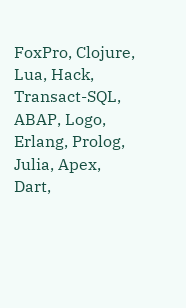FoxPro, Clojure, Lua, Hack, Transact-SQL, ABAP, Logo, Erlang, Prolog, Julia, Apex, Dart,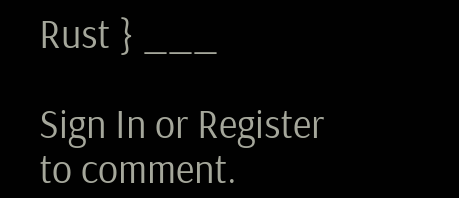Rust } ___

Sign In or Register to comment.